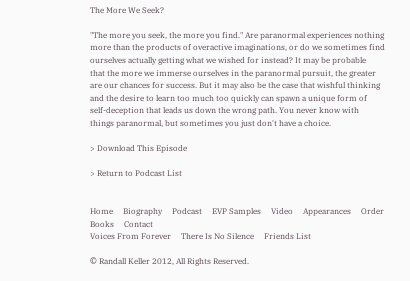The More We Seek?

"The more you seek, the more you find." Are paranormal experiences nothing
more than the products of overactive imaginations, or do we sometimes find
ourselves actually getting what we wished for instead? It may be probable
that the more we immerse ourselves in the paranormal pursuit, the greater
are our chances for success. But it may also be the case that wishful thinking
and the desire to learn too much too quickly can spawn a unique form of
self-deception that leads us down the wrong path. You never know with
things paranormal, but sometimes you just don't have a choice.

> Download This Episode

> Return to Podcast List


Home     Biography     Podcast     EVP Samples     Video     Appearances     Order Books     Contact
Voices From Forever     There Is No Silence     Friends List

© Randall Keller 2012, All Rights Reserved.